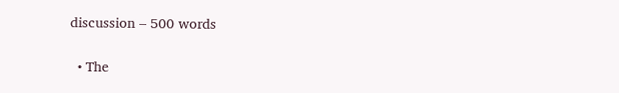discussion – 500 words

  • The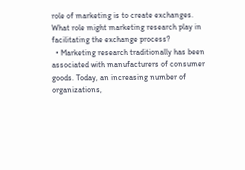role of marketing is to create exchanges. What role might marketing research play in facilitating the exchange process?
  • Marketing research traditionally has been associated with manufacturers of consumer goods. Today, an increasing number of organizations,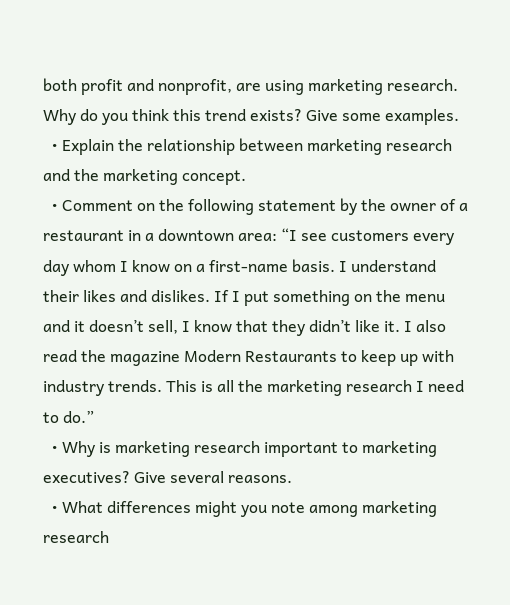both profit and nonprofit, are using marketing research. Why do you think this trend exists? Give some examples.
  • Explain the relationship between marketing research and the marketing concept.
  • Comment on the following statement by the owner of a restaurant in a downtown area: “I see customers every day whom I know on a first‐name basis. I understand their likes and dislikes. If I put something on the menu and it doesn’t sell, I know that they didn’t like it. I also read the magazine Modern Restaurants to keep up with industry trends. This is all the marketing research I need to do.”
  • Why is marketing research important to marketing executives? Give several reasons.
  • What differences might you note among marketing research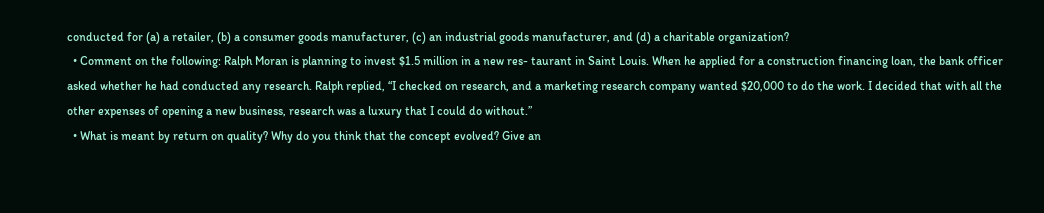conducted for (a) a retailer, (b) a consumer goods manufacturer, (c) an industrial goods manufacturer, and (d) a charitable organization?
  • Comment on the following: Ralph Moran is planning to invest $1.5 million in a new res- taurant in Saint Louis. When he applied for a construction financing loan, the bank officer asked whether he had conducted any research. Ralph replied, “I checked on research, and a marketing research company wanted $20,000 to do the work. I decided that with all the other expenses of opening a new business, research was a luxury that I could do without.”
  • What is meant by return on quality? Why do you think that the concept evolved? Give an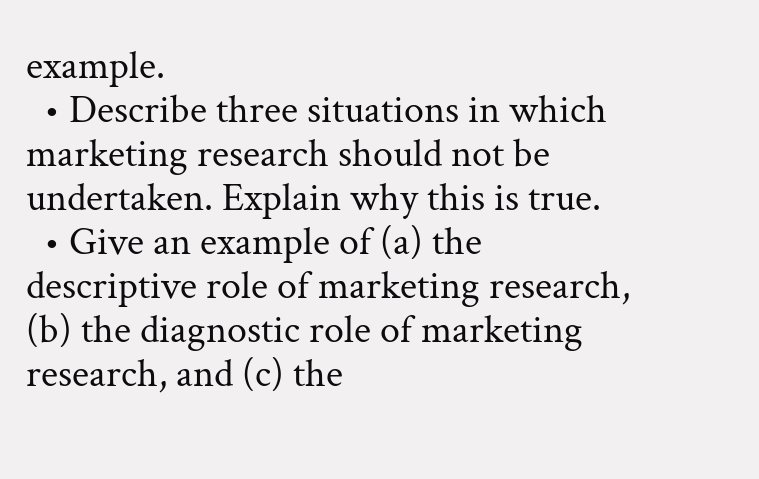example.
  • Describe three situations in which marketing research should not be undertaken. Explain why this is true.
  • Give an example of (a) the descriptive role of marketing research, (b) the diagnostic role of marketing research, and (c) the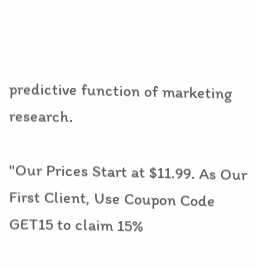predictive function of marketing research.

"Our Prices Start at $11.99. As Our First Client, Use Coupon Code GET15 to claim 15%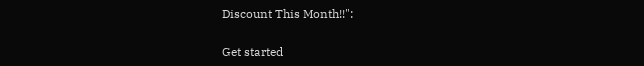Discount This Month!!":

Get started